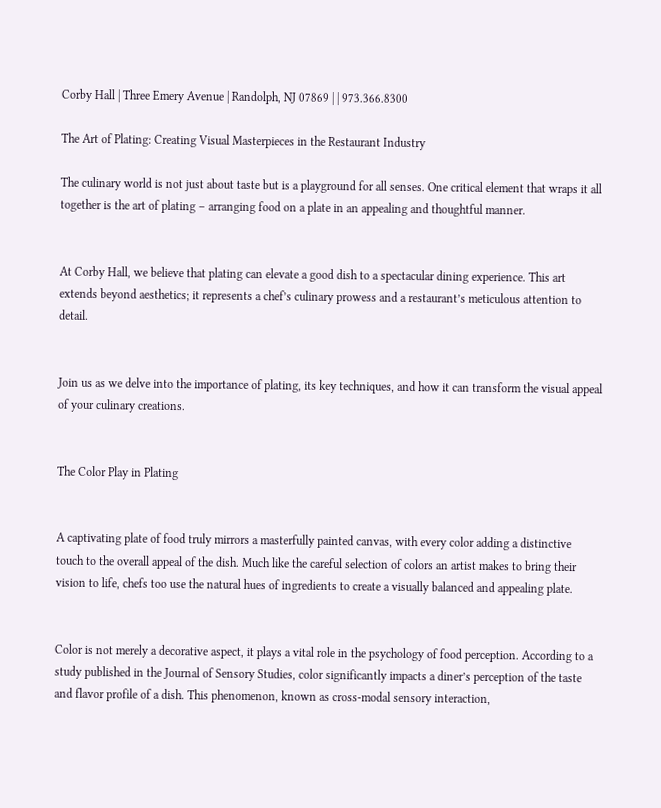Corby Hall | Three Emery Avenue | Randolph, NJ 07869 | | 973.366.8300

The Art of Plating: Creating Visual Masterpieces in the Restaurant Industry

The culinary world is not just about taste but is a playground for all senses. One critical element that wraps it all together is the art of plating – arranging food on a plate in an appealing and thoughtful manner.


At Corby Hall, we believe that plating can elevate a good dish to a spectacular dining experience. This art extends beyond aesthetics; it represents a chef’s culinary prowess and a restaurant’s meticulous attention to detail.


Join us as we delve into the importance of plating, its key techniques, and how it can transform the visual appeal of your culinary creations.


The Color Play in Plating


A captivating plate of food truly mirrors a masterfully painted canvas, with every color adding a distinctive touch to the overall appeal of the dish. Much like the careful selection of colors an artist makes to bring their vision to life, chefs too use the natural hues of ingredients to create a visually balanced and appealing plate.


Color is not merely a decorative aspect, it plays a vital role in the psychology of food perception. According to a study published in the Journal of Sensory Studies, color significantly impacts a diner’s perception of the taste and flavor profile of a dish. This phenomenon, known as cross-modal sensory interaction,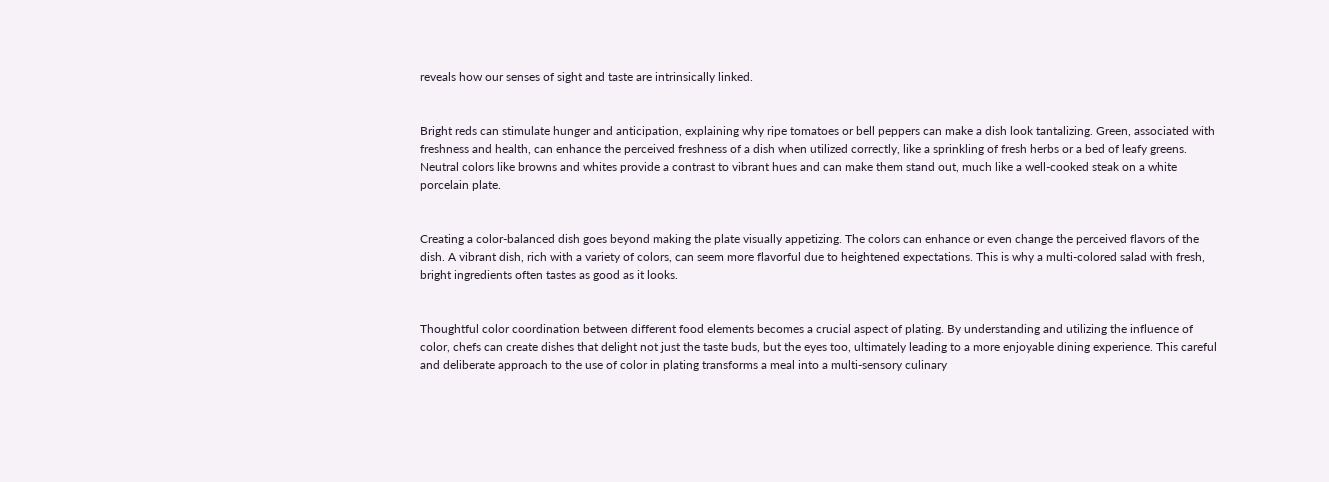reveals how our senses of sight and taste are intrinsically linked.


Bright reds can stimulate hunger and anticipation, explaining why ripe tomatoes or bell peppers can make a dish look tantalizing. Green, associated with freshness and health, can enhance the perceived freshness of a dish when utilized correctly, like a sprinkling of fresh herbs or a bed of leafy greens. Neutral colors like browns and whites provide a contrast to vibrant hues and can make them stand out, much like a well-cooked steak on a white porcelain plate.


Creating a color-balanced dish goes beyond making the plate visually appetizing. The colors can enhance or even change the perceived flavors of the dish. A vibrant dish, rich with a variety of colors, can seem more flavorful due to heightened expectations. This is why a multi-colored salad with fresh, bright ingredients often tastes as good as it looks.


Thoughtful color coordination between different food elements becomes a crucial aspect of plating. By understanding and utilizing the influence of color, chefs can create dishes that delight not just the taste buds, but the eyes too, ultimately leading to a more enjoyable dining experience. This careful and deliberate approach to the use of color in plating transforms a meal into a multi-sensory culinary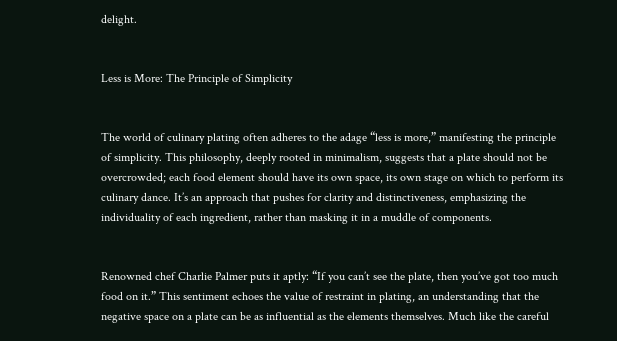delight.


Less is More: The Principle of Simplicity


The world of culinary plating often adheres to the adage “less is more,” manifesting the principle of simplicity. This philosophy, deeply rooted in minimalism, suggests that a plate should not be overcrowded; each food element should have its own space, its own stage on which to perform its culinary dance. It’s an approach that pushes for clarity and distinctiveness, emphasizing the individuality of each ingredient, rather than masking it in a muddle of components.


Renowned chef Charlie Palmer puts it aptly: “If you can’t see the plate, then you’ve got too much food on it.” This sentiment echoes the value of restraint in plating, an understanding that the negative space on a plate can be as influential as the elements themselves. Much like the careful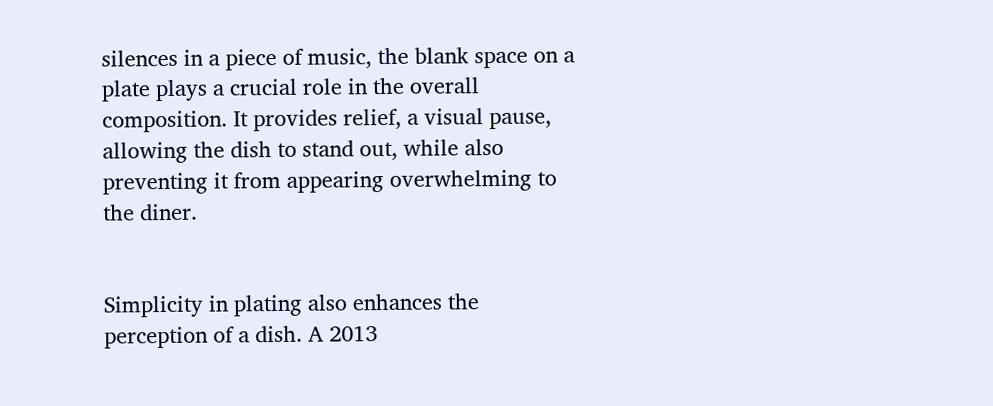silences in a piece of music, the blank space on a plate plays a crucial role in the overall composition. It provides relief, a visual pause, allowing the dish to stand out, while also preventing it from appearing overwhelming to the diner.


Simplicity in plating also enhances the perception of a dish. A 2013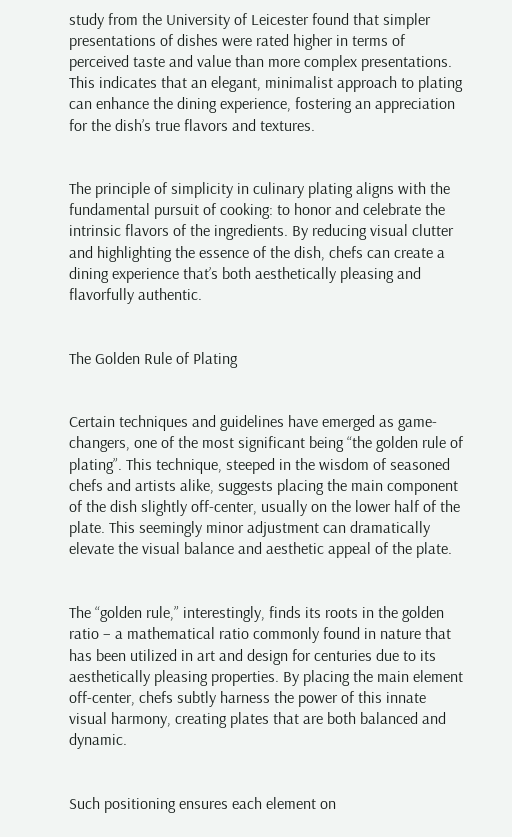study from the University of Leicester found that simpler presentations of dishes were rated higher in terms of perceived taste and value than more complex presentations. This indicates that an elegant, minimalist approach to plating can enhance the dining experience, fostering an appreciation for the dish’s true flavors and textures.


The principle of simplicity in culinary plating aligns with the fundamental pursuit of cooking: to honor and celebrate the intrinsic flavors of the ingredients. By reducing visual clutter and highlighting the essence of the dish, chefs can create a dining experience that’s both aesthetically pleasing and flavorfully authentic.


The Golden Rule of Plating


Certain techniques and guidelines have emerged as game-changers, one of the most significant being “the golden rule of plating”. This technique, steeped in the wisdom of seasoned chefs and artists alike, suggests placing the main component of the dish slightly off-center, usually on the lower half of the plate. This seemingly minor adjustment can dramatically elevate the visual balance and aesthetic appeal of the plate.


The “golden rule,” interestingly, finds its roots in the golden ratio – a mathematical ratio commonly found in nature that has been utilized in art and design for centuries due to its aesthetically pleasing properties. By placing the main element off-center, chefs subtly harness the power of this innate visual harmony, creating plates that are both balanced and dynamic.


Such positioning ensures each element on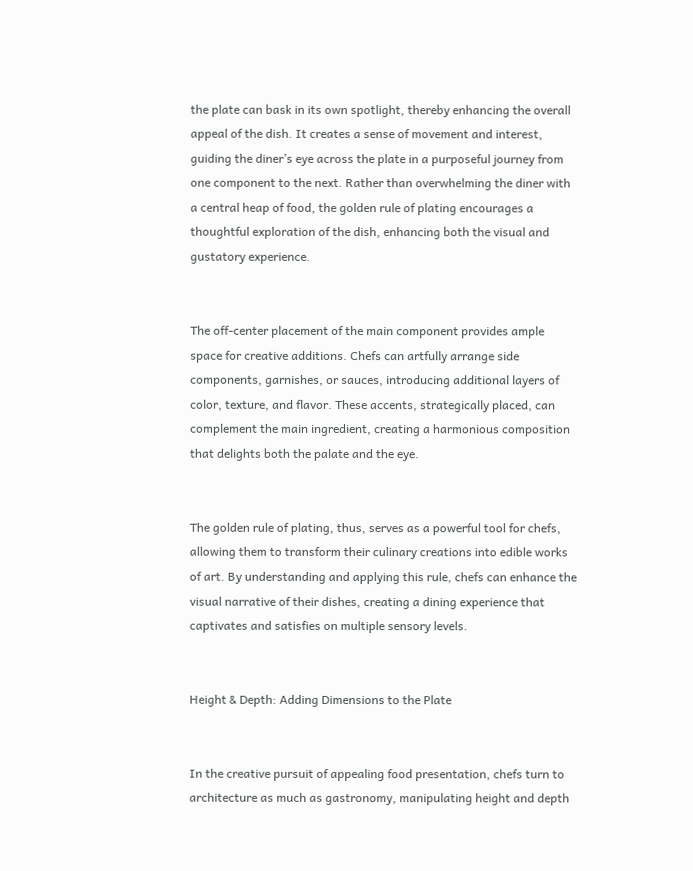the plate can bask in its own spotlight, thereby enhancing the overall appeal of the dish. It creates a sense of movement and interest, guiding the diner’s eye across the plate in a purposeful journey from one component to the next. Rather than overwhelming the diner with a central heap of food, the golden rule of plating encourages a thoughtful exploration of the dish, enhancing both the visual and gustatory experience.


The off-center placement of the main component provides ample space for creative additions. Chefs can artfully arrange side components, garnishes, or sauces, introducing additional layers of color, texture, and flavor. These accents, strategically placed, can complement the main ingredient, creating a harmonious composition that delights both the palate and the eye.


The golden rule of plating, thus, serves as a powerful tool for chefs, allowing them to transform their culinary creations into edible works of art. By understanding and applying this rule, chefs can enhance the visual narrative of their dishes, creating a dining experience that captivates and satisfies on multiple sensory levels.


Height & Depth: Adding Dimensions to the Plate


In the creative pursuit of appealing food presentation, chefs turn to architecture as much as gastronomy, manipulating height and depth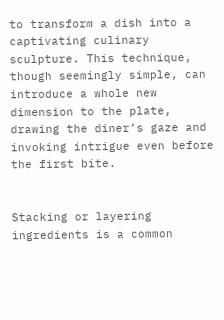to transform a dish into a captivating culinary sculpture. This technique, though seemingly simple, can introduce a whole new dimension to the plate, drawing the diner’s gaze and invoking intrigue even before the first bite.


Stacking or layering ingredients is a common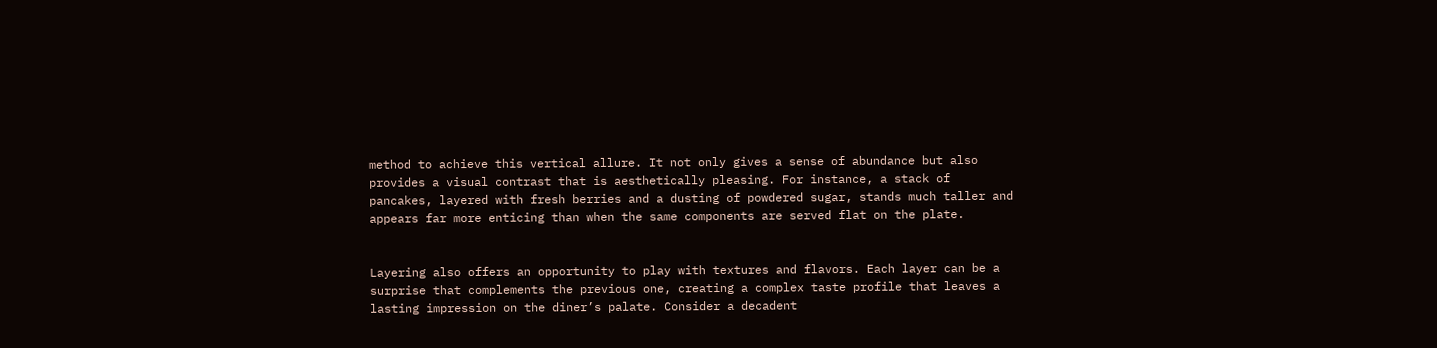method to achieve this vertical allure. It not only gives a sense of abundance but also provides a visual contrast that is aesthetically pleasing. For instance, a stack of pancakes, layered with fresh berries and a dusting of powdered sugar, stands much taller and appears far more enticing than when the same components are served flat on the plate.


Layering also offers an opportunity to play with textures and flavors. Each layer can be a surprise that complements the previous one, creating a complex taste profile that leaves a lasting impression on the diner’s palate. Consider a decadent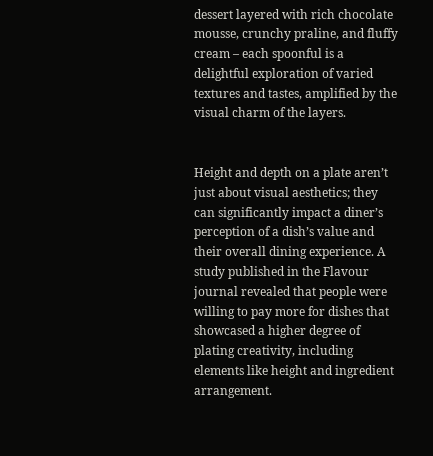dessert layered with rich chocolate mousse, crunchy praline, and fluffy cream – each spoonful is a delightful exploration of varied textures and tastes, amplified by the visual charm of the layers.


Height and depth on a plate aren’t just about visual aesthetics; they can significantly impact a diner’s perception of a dish’s value and their overall dining experience. A study published in the Flavour journal revealed that people were willing to pay more for dishes that showcased a higher degree of plating creativity, including elements like height and ingredient arrangement.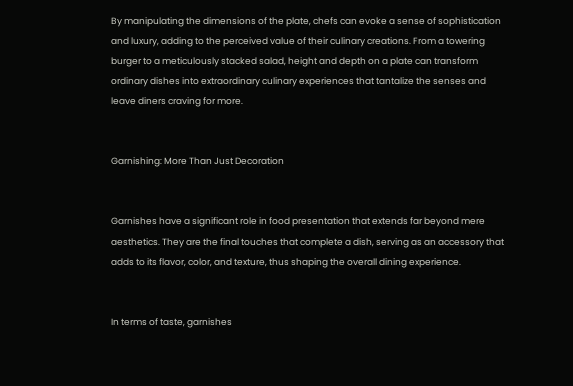By manipulating the dimensions of the plate, chefs can evoke a sense of sophistication and luxury, adding to the perceived value of their culinary creations. From a towering burger to a meticulously stacked salad, height and depth on a plate can transform ordinary dishes into extraordinary culinary experiences that tantalize the senses and leave diners craving for more.


Garnishing: More Than Just Decoration


Garnishes have a significant role in food presentation that extends far beyond mere aesthetics. They are the final touches that complete a dish, serving as an accessory that adds to its flavor, color, and texture, thus shaping the overall dining experience.


In terms of taste, garnishes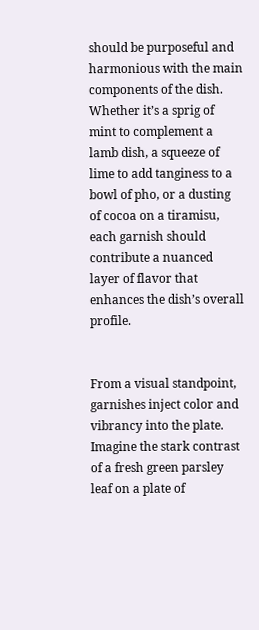should be purposeful and harmonious with the main components of the dish. Whether it’s a sprig of mint to complement a lamb dish, a squeeze of lime to add tanginess to a bowl of pho, or a dusting of cocoa on a tiramisu, each garnish should contribute a nuanced layer of flavor that enhances the dish’s overall profile.


From a visual standpoint, garnishes inject color and vibrancy into the plate. Imagine the stark contrast of a fresh green parsley leaf on a plate of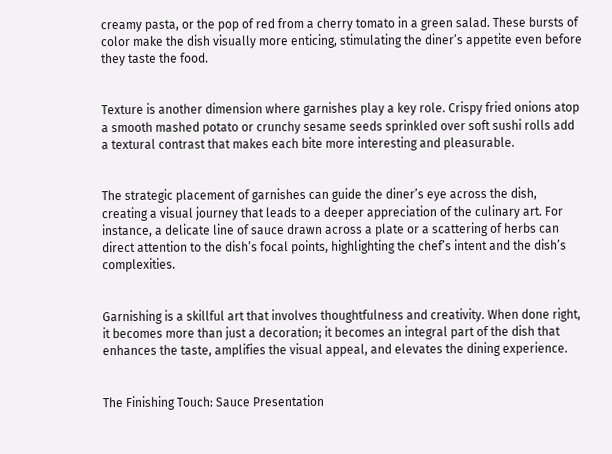creamy pasta, or the pop of red from a cherry tomato in a green salad. These bursts of color make the dish visually more enticing, stimulating the diner’s appetite even before they taste the food.


Texture is another dimension where garnishes play a key role. Crispy fried onions atop a smooth mashed potato or crunchy sesame seeds sprinkled over soft sushi rolls add a textural contrast that makes each bite more interesting and pleasurable.


The strategic placement of garnishes can guide the diner’s eye across the dish, creating a visual journey that leads to a deeper appreciation of the culinary art. For instance, a delicate line of sauce drawn across a plate or a scattering of herbs can direct attention to the dish’s focal points, highlighting the chef’s intent and the dish’s complexities.


Garnishing is a skillful art that involves thoughtfulness and creativity. When done right, it becomes more than just a decoration; it becomes an integral part of the dish that enhances the taste, amplifies the visual appeal, and elevates the dining experience.


The Finishing Touch: Sauce Presentation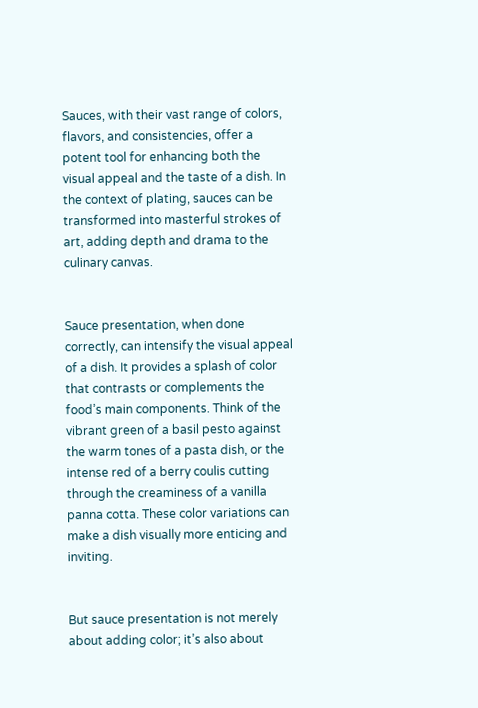Sauces, with their vast range of colors, flavors, and consistencies, offer a potent tool for enhancing both the visual appeal and the taste of a dish. In the context of plating, sauces can be transformed into masterful strokes of art, adding depth and drama to the culinary canvas.


Sauce presentation, when done correctly, can intensify the visual appeal of a dish. It provides a splash of color that contrasts or complements the food’s main components. Think of the vibrant green of a basil pesto against the warm tones of a pasta dish, or the intense red of a berry coulis cutting through the creaminess of a vanilla panna cotta. These color variations can make a dish visually more enticing and inviting.


But sauce presentation is not merely about adding color; it’s also about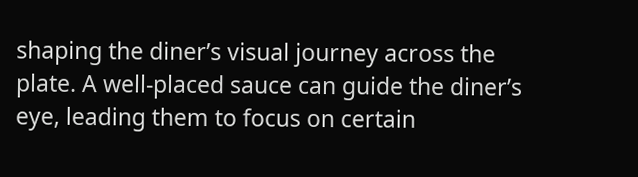shaping the diner’s visual journey across the plate. A well-placed sauce can guide the diner’s eye, leading them to focus on certain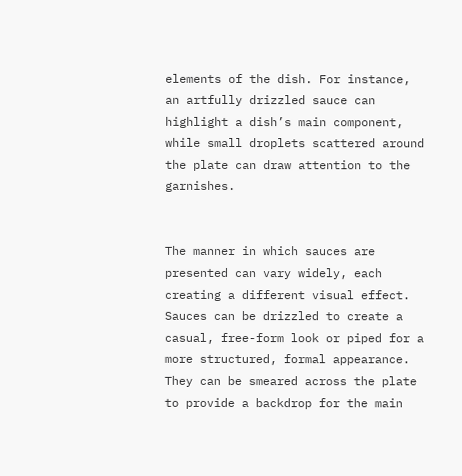elements of the dish. For instance, an artfully drizzled sauce can highlight a dish’s main component, while small droplets scattered around the plate can draw attention to the garnishes.


The manner in which sauces are presented can vary widely, each creating a different visual effect. Sauces can be drizzled to create a casual, free-form look or piped for a more structured, formal appearance. They can be smeared across the plate to provide a backdrop for the main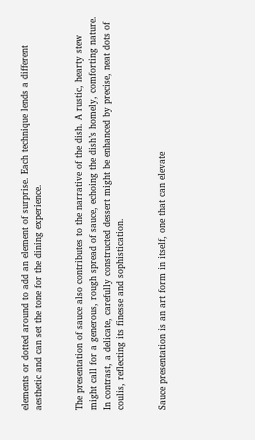elements or dotted around to add an element of surprise. Each technique lends a different aesthetic and can set the tone for the dining experience.


The presentation of sauce also contributes to the narrative of the dish. A rustic, hearty stew might call for a generous, rough spread of sauce, echoing the dish’s homely, comforting nature. In contrast, a delicate, carefully constructed dessert might be enhanced by precise, neat dots of coulis, reflecting its finesse and sophistication.


Sauce presentation is an art form in itself, one that can elevate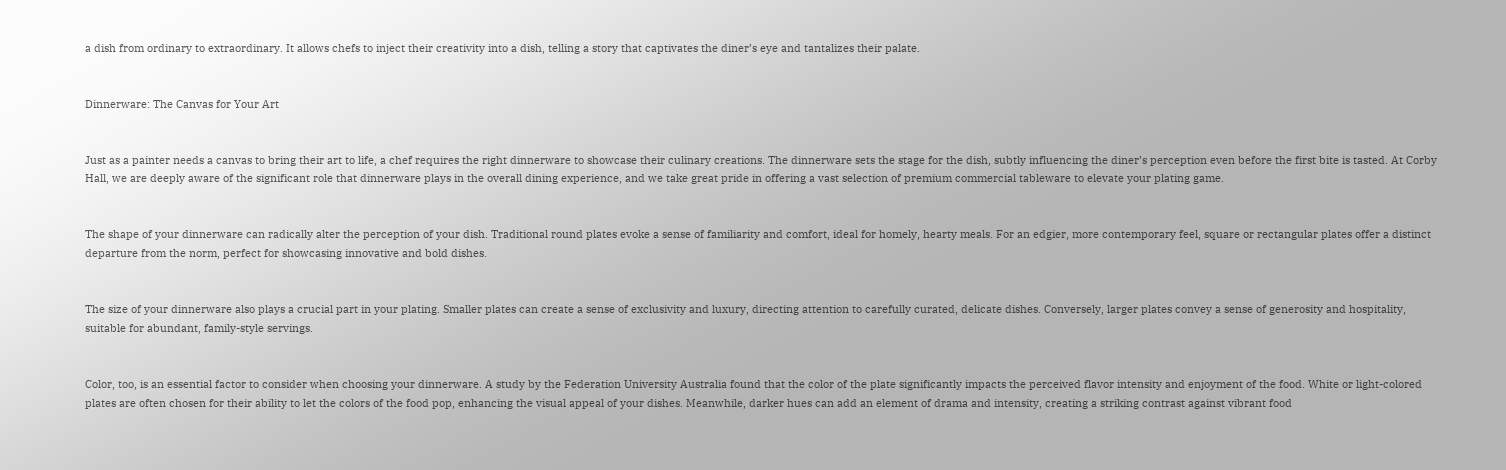a dish from ordinary to extraordinary. It allows chefs to inject their creativity into a dish, telling a story that captivates the diner’s eye and tantalizes their palate.


Dinnerware: The Canvas for Your Art


Just as a painter needs a canvas to bring their art to life, a chef requires the right dinnerware to showcase their culinary creations. The dinnerware sets the stage for the dish, subtly influencing the diner’s perception even before the first bite is tasted. At Corby Hall, we are deeply aware of the significant role that dinnerware plays in the overall dining experience, and we take great pride in offering a vast selection of premium commercial tableware to elevate your plating game.


The shape of your dinnerware can radically alter the perception of your dish. Traditional round plates evoke a sense of familiarity and comfort, ideal for homely, hearty meals. For an edgier, more contemporary feel, square or rectangular plates offer a distinct departure from the norm, perfect for showcasing innovative and bold dishes.


The size of your dinnerware also plays a crucial part in your plating. Smaller plates can create a sense of exclusivity and luxury, directing attention to carefully curated, delicate dishes. Conversely, larger plates convey a sense of generosity and hospitality, suitable for abundant, family-style servings.


Color, too, is an essential factor to consider when choosing your dinnerware. A study by the Federation University Australia found that the color of the plate significantly impacts the perceived flavor intensity and enjoyment of the food. White or light-colored plates are often chosen for their ability to let the colors of the food pop, enhancing the visual appeal of your dishes. Meanwhile, darker hues can add an element of drama and intensity, creating a striking contrast against vibrant food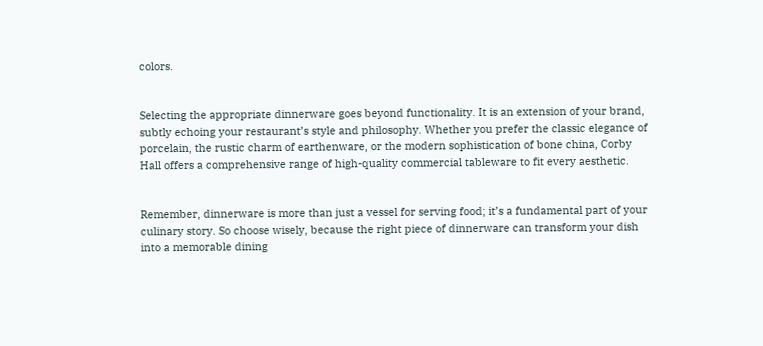colors.


Selecting the appropriate dinnerware goes beyond functionality. It is an extension of your brand, subtly echoing your restaurant’s style and philosophy. Whether you prefer the classic elegance of porcelain, the rustic charm of earthenware, or the modern sophistication of bone china, Corby Hall offers a comprehensive range of high-quality commercial tableware to fit every aesthetic.


Remember, dinnerware is more than just a vessel for serving food; it’s a fundamental part of your culinary story. So choose wisely, because the right piece of dinnerware can transform your dish into a memorable dining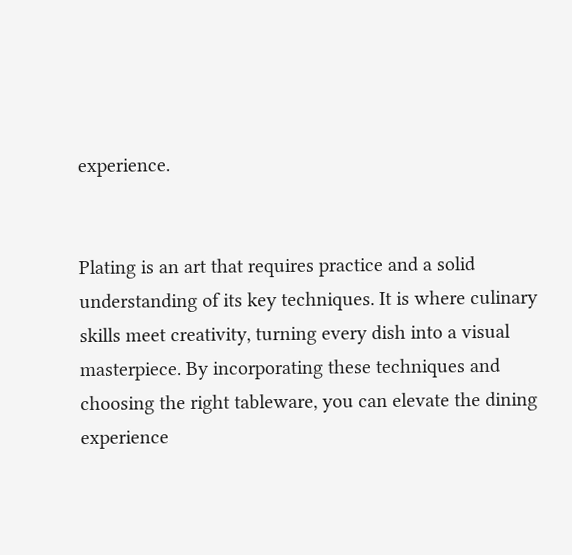experience.


Plating is an art that requires practice and a solid understanding of its key techniques. It is where culinary skills meet creativity, turning every dish into a visual masterpiece. By incorporating these techniques and choosing the right tableware, you can elevate the dining experience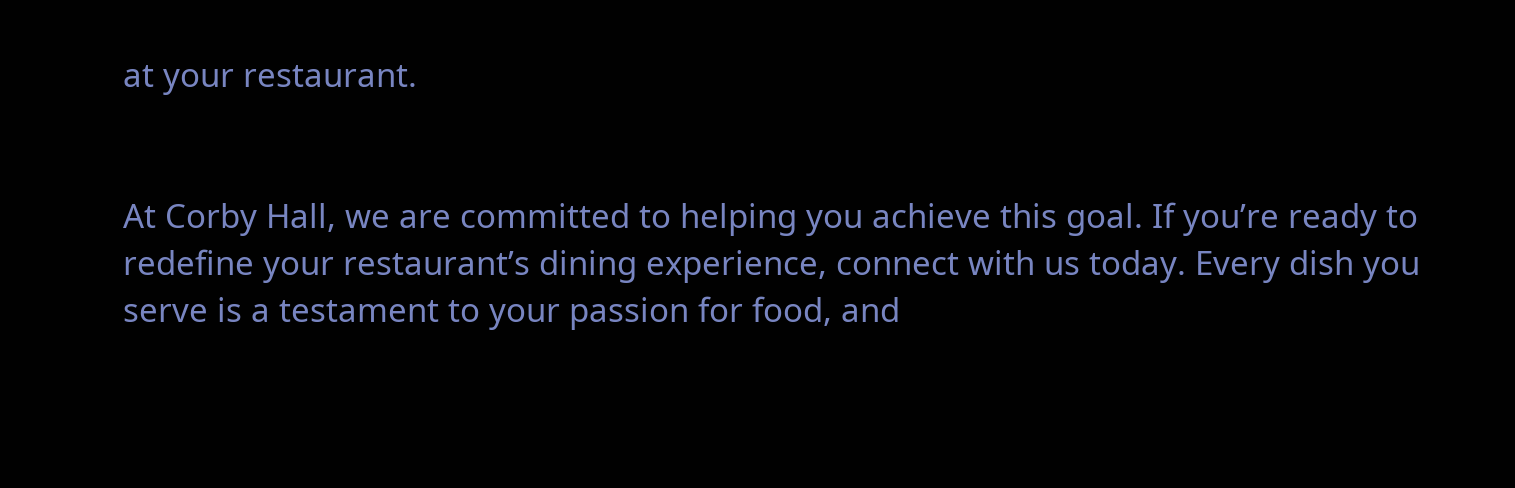at your restaurant.


At Corby Hall, we are committed to helping you achieve this goal. If you’re ready to redefine your restaurant’s dining experience, connect with us today. Every dish you serve is a testament to your passion for food, and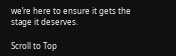we’re here to ensure it gets the stage it deserves.

Scroll to Top